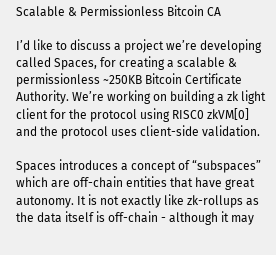Scalable & Permissionless Bitcoin CA

I’d like to discuss a project we’re developing called Spaces, for creating a scalable & permissionless ~250KB Bitcoin Certificate Authority. We’re working on building a zk light client for the protocol using RISC0 zkVM[0] and the protocol uses client-side validation.

Spaces introduces a concept of “subspaces” which are off-chain entities that have great autonomy. It is not exactly like zk-rollups as the data itself is off-chain - although it may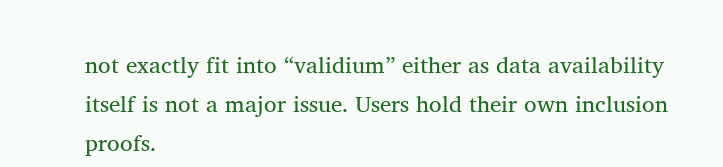not exactly fit into “validium” either as data availability itself is not a major issue. Users hold their own inclusion proofs.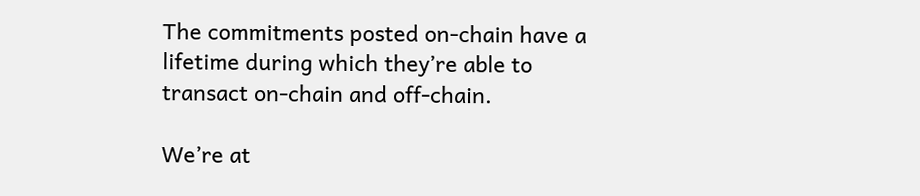The commitments posted on-chain have a lifetime during which they’re able to transact on-chain and off-chain.

We’re at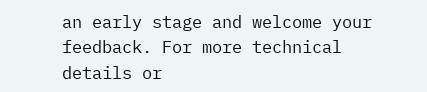an early stage and welcome your feedback. For more technical details or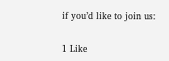if you’d like to join us:


1 Like